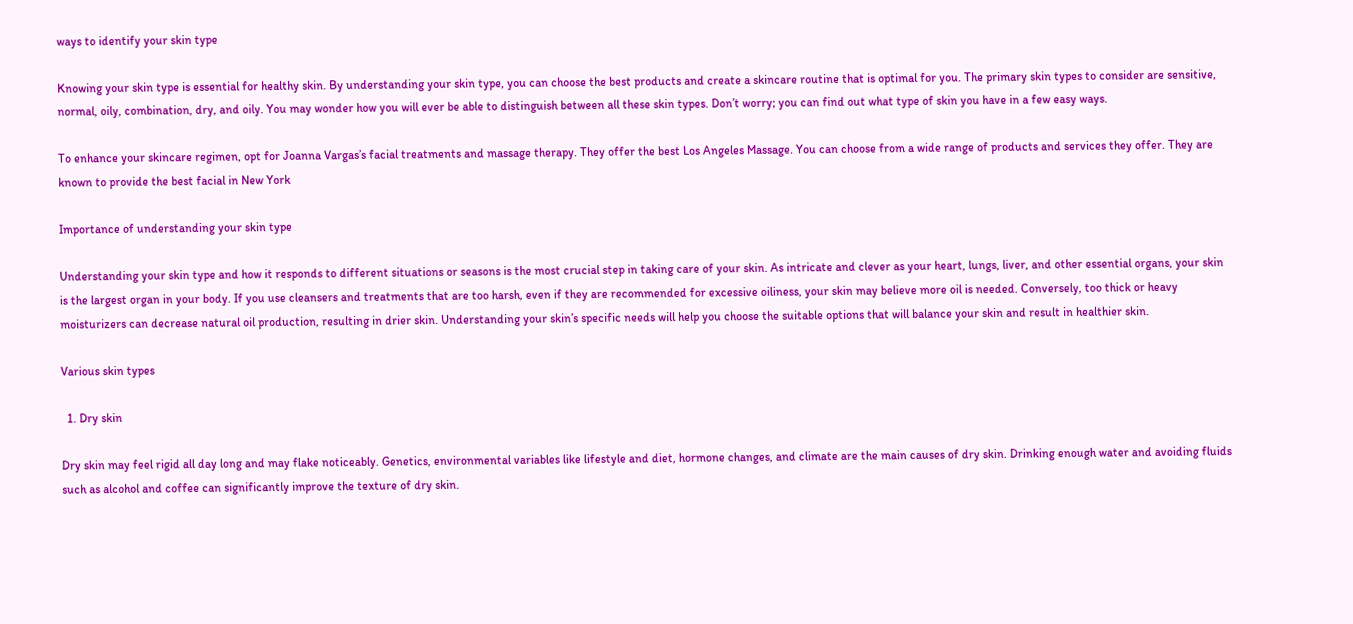ways to identify your skin type

Knowing your skin type is essential for healthy skin. By understanding your skin type, you can choose the best products and create a skincare routine that is optimal for you. The primary skin types to consider are sensitive, normal, oily, combination, dry, and oily. You may wonder how you will ever be able to distinguish between all these skin types. Don’t worry; you can find out what type of skin you have in a few easy ways.

To enhance your skincare regimen, opt for Joanna Vargas’s facial treatments and massage therapy. They offer the best Los Angeles Massage. You can choose from a wide range of products and services they offer. They are known to provide the best facial in New York

Importance of understanding your skin type

Understanding your skin type and how it responds to different situations or seasons is the most crucial step in taking care of your skin. As intricate and clever as your heart, lungs, liver, and other essential organs, your skin is the largest organ in your body. If you use cleansers and treatments that are too harsh, even if they are recommended for excessive oiliness, your skin may believe more oil is needed. Conversely, too thick or heavy moisturizers can decrease natural oil production, resulting in drier skin. Understanding your skin’s specific needs will help you choose the suitable options that will balance your skin and result in healthier skin.

Various skin types

  1. Dry skin

Dry skin may feel rigid all day long and may flake noticeably. Genetics, environmental variables like lifestyle and diet, hormone changes, and climate are the main causes of dry skin. Drinking enough water and avoiding fluids such as alcohol and coffee can significantly improve the texture of dry skin.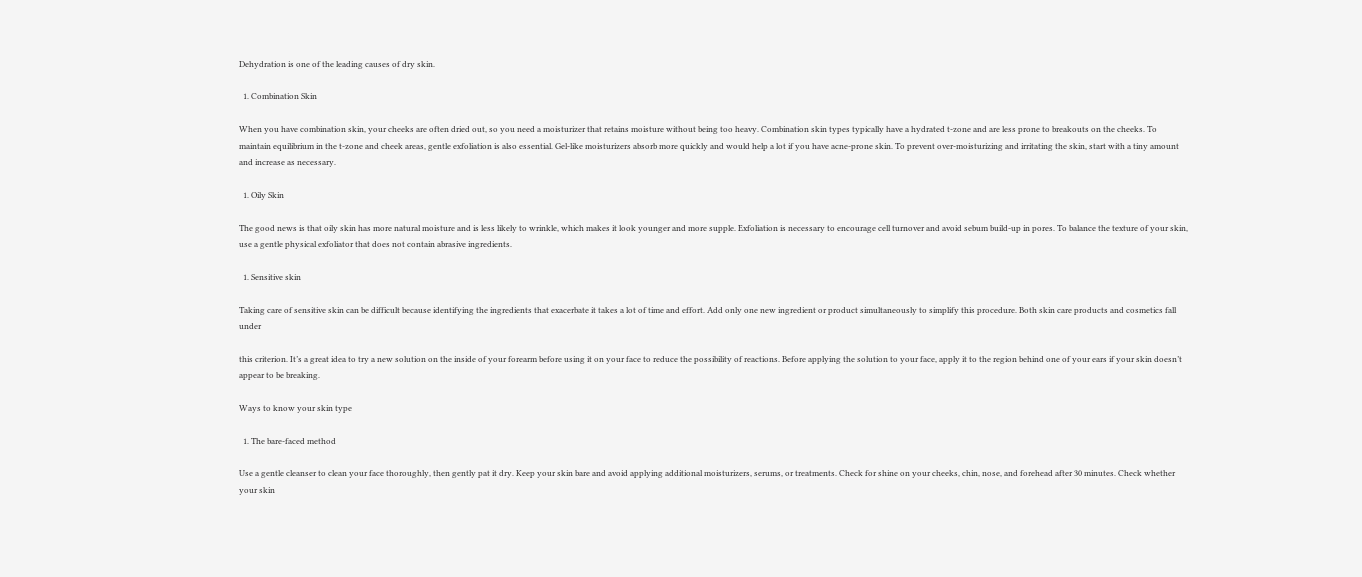Dehydration is one of the leading causes of dry skin.

  1. Combination Skin

When you have combination skin, your cheeks are often dried out, so you need a moisturizer that retains moisture without being too heavy. Combination skin types typically have a hydrated t-zone and are less prone to breakouts on the cheeks. To maintain equilibrium in the t-zone and cheek areas, gentle exfoliation is also essential. Gel-like moisturizers absorb more quickly and would help a lot if you have acne-prone skin. To prevent over-moisturizing and irritating the skin, start with a tiny amount and increase as necessary.

  1. Oily Skin

The good news is that oily skin has more natural moisture and is less likely to wrinkle, which makes it look younger and more supple. Exfoliation is necessary to encourage cell turnover and avoid sebum build-up in pores. To balance the texture of your skin, use a gentle physical exfoliator that does not contain abrasive ingredients.

  1. Sensitive skin

Taking care of sensitive skin can be difficult because identifying the ingredients that exacerbate it takes a lot of time and effort. Add only one new ingredient or product simultaneously to simplify this procedure. Both skin care products and cosmetics fall under

this criterion. It’s a great idea to try a new solution on the inside of your forearm before using it on your face to reduce the possibility of reactions. Before applying the solution to your face, apply it to the region behind one of your ears if your skin doesn’t appear to be breaking.

Ways to know your skin type

  1. The bare-faced method

Use a gentle cleanser to clean your face thoroughly, then gently pat it dry. Keep your skin bare and avoid applying additional moisturizers, serums, or treatments. Check for shine on your cheeks, chin, nose, and forehead after 30 minutes. Check whether your skin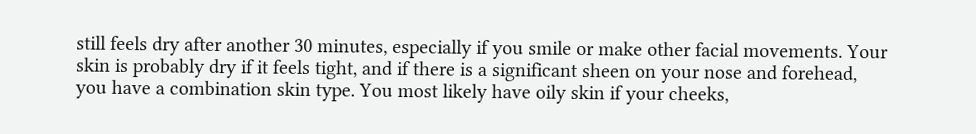still feels dry after another 30 minutes, especially if you smile or make other facial movements. Your skin is probably dry if it feels tight, and if there is a significant sheen on your nose and forehead, you have a combination skin type. You most likely have oily skin if your cheeks,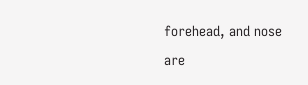forehead, and nose are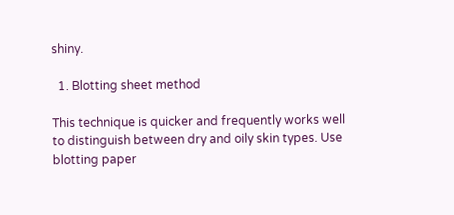shiny.

  1. Blotting sheet method

This technique is quicker and frequently works well to distinguish between dry and oily skin types. Use blotting paper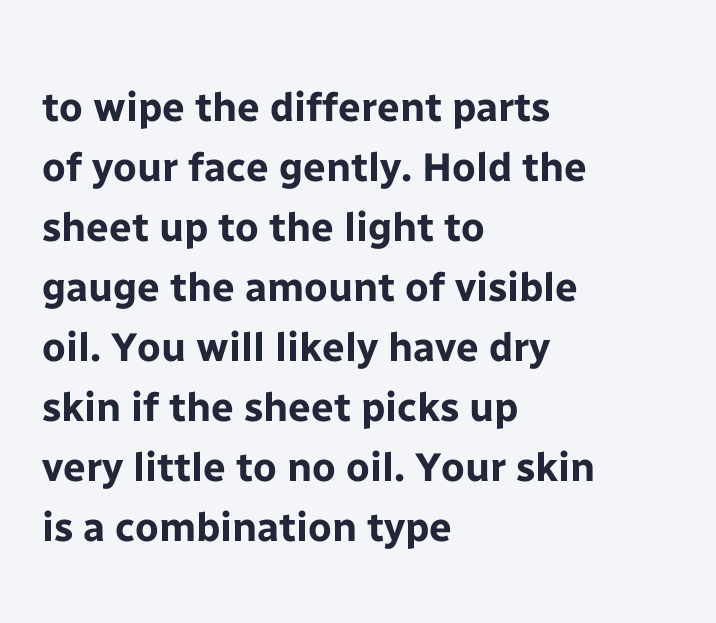to wipe the different parts of your face gently. Hold the sheet up to the light to gauge the amount of visible oil. You will likely have dry skin if the sheet picks up very little to no oil. Your skin is a combination type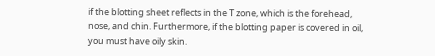if the blotting sheet reflects in the T zone, which is the forehead, nose, and chin. Furthermore, if the blotting paper is covered in oil, you must have oily skin.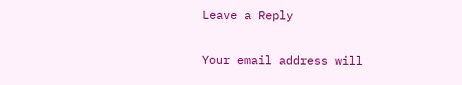Leave a Reply

Your email address will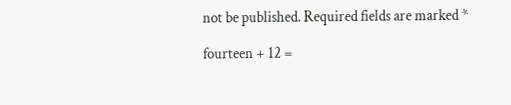not be published. Required fields are marked *

fourteen + 12 =